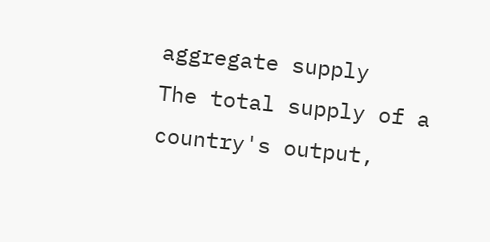aggregate supply
The total supply of a country's output,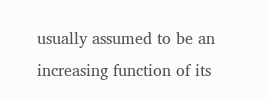usually assumed to be an increasing function of its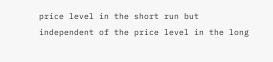price level in the short run but independent of the price level in the long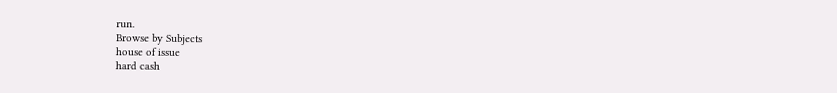run.
Browse by Subjects
house of issue
hard cash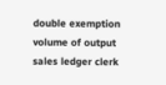double exemption
volume of output
sales ledger clerk